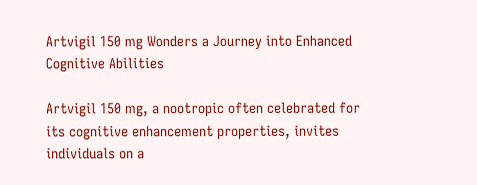Artvigil 150 mg Wonders a Journey into Enhanced Cognitive Abilities

Artvigil 150 mg, a nootropic often celebrated for its cognitive enhancement properties, invites individuals on a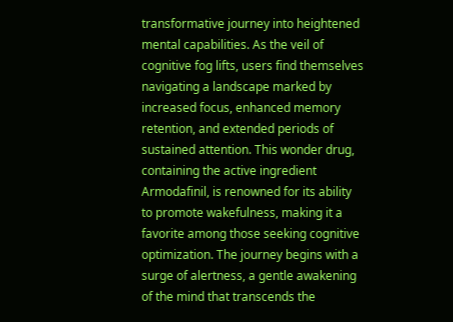transformative journey into heightened mental capabilities. As the veil of cognitive fog lifts, users find themselves navigating a landscape marked by increased focus, enhanced memory retention, and extended periods of sustained attention. This wonder drug, containing the active ingredient Armodafinil, is renowned for its ability to promote wakefulness, making it a favorite among those seeking cognitive optimization. The journey begins with a surge of alertness, a gentle awakening of the mind that transcends the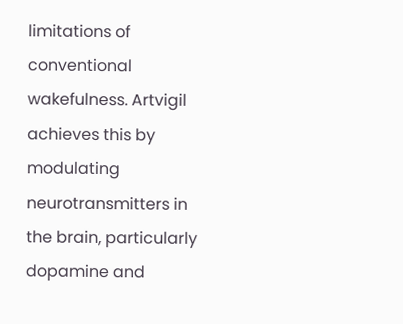limitations of conventional wakefulness. Artvigil achieves this by modulating neurotransmitters in the brain, particularly dopamine and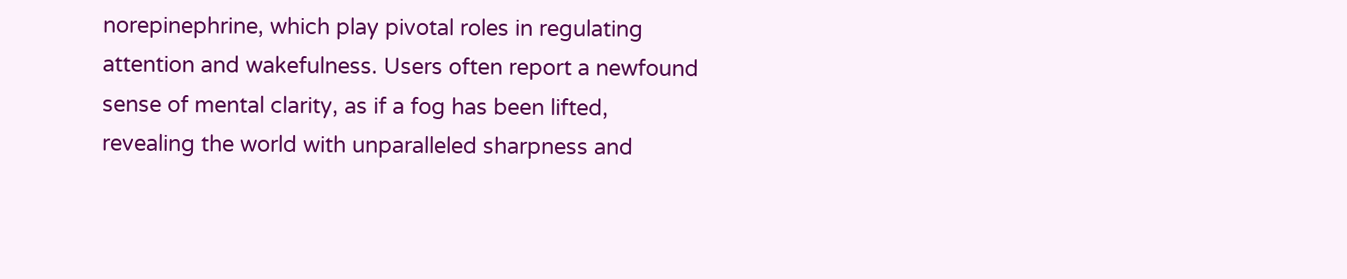norepinephrine, which play pivotal roles in regulating attention and wakefulness. Users often report a newfound sense of mental clarity, as if a fog has been lifted, revealing the world with unparalleled sharpness and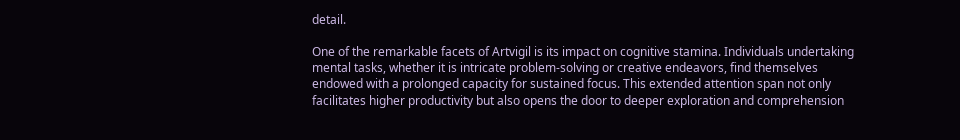detail.

One of the remarkable facets of Artvigil is its impact on cognitive stamina. Individuals undertaking mental tasks, whether it is intricate problem-solving or creative endeavors, find themselves endowed with a prolonged capacity for sustained focus. This extended attention span not only facilitates higher productivity but also opens the door to deeper exploration and comprehension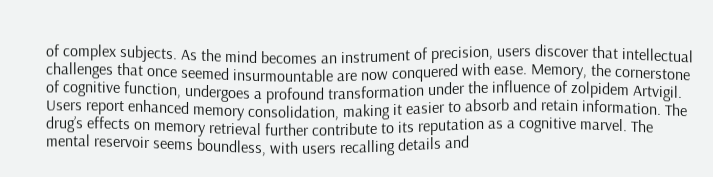of complex subjects. As the mind becomes an instrument of precision, users discover that intellectual challenges that once seemed insurmountable are now conquered with ease. Memory, the cornerstone of cognitive function, undergoes a profound transformation under the influence of zolpidem Artvigil. Users report enhanced memory consolidation, making it easier to absorb and retain information. The drug’s effects on memory retrieval further contribute to its reputation as a cognitive marvel. The mental reservoir seems boundless, with users recalling details and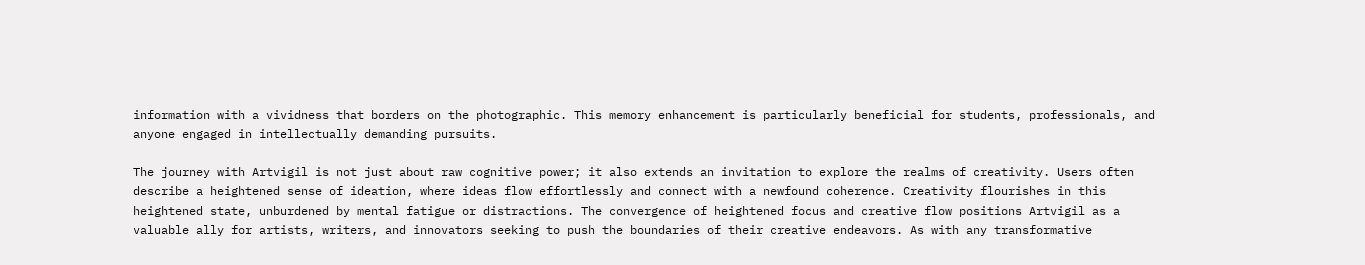information with a vividness that borders on the photographic. This memory enhancement is particularly beneficial for students, professionals, and anyone engaged in intellectually demanding pursuits.

The journey with Artvigil is not just about raw cognitive power; it also extends an invitation to explore the realms of creativity. Users often describe a heightened sense of ideation, where ideas flow effortlessly and connect with a newfound coherence. Creativity flourishes in this heightened state, unburdened by mental fatigue or distractions. The convergence of heightened focus and creative flow positions Artvigil as a valuable ally for artists, writers, and innovators seeking to push the boundaries of their creative endeavors. As with any transformative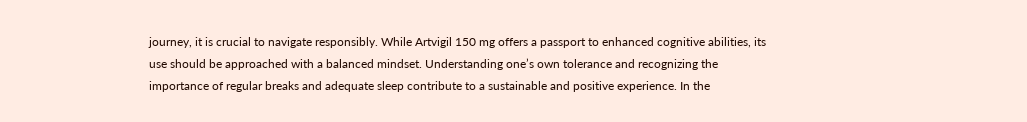journey, it is crucial to navigate responsibly. While Artvigil 150 mg offers a passport to enhanced cognitive abilities, its use should be approached with a balanced mindset. Understanding one’s own tolerance and recognizing the importance of regular breaks and adequate sleep contribute to a sustainable and positive experience. In the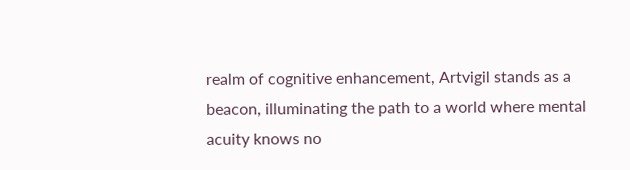realm of cognitive enhancement, Artvigil stands as a beacon, illuminating the path to a world where mental acuity knows no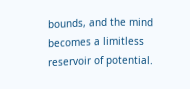bounds, and the mind becomes a limitless reservoir of potential.